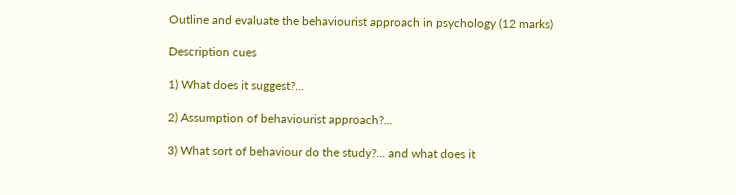Outline and evaluate the behaviourist approach in psychology (12 marks)

Description cues

1) What does it suggest?...

2) Assumption of behaviourist approach?...

3) What sort of behaviour do the study?... and what does it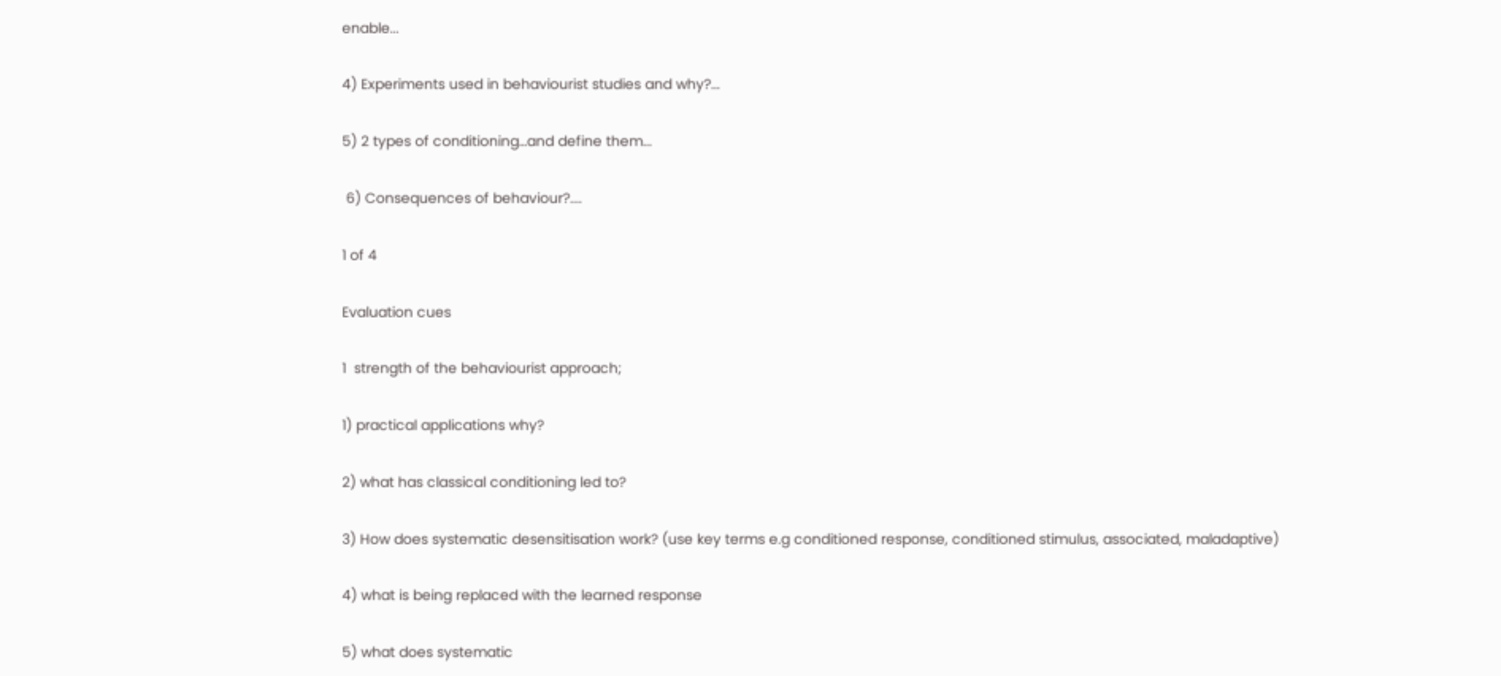enable...

4) Experiments used in behaviourist studies and why?...

5) 2 types of conditioning…and define them...

 6) Consequences of behaviour?....

1 of 4

Evaluation cues

1  strength of the behaviourist approach;

1) practical applications why?

2) what has classical conditioning led to?

3) How does systematic desensitisation work? (use key terms e.g conditioned response, conditioned stimulus, associated, maladaptive)

4) what is being replaced with the learned response

5) what does systematic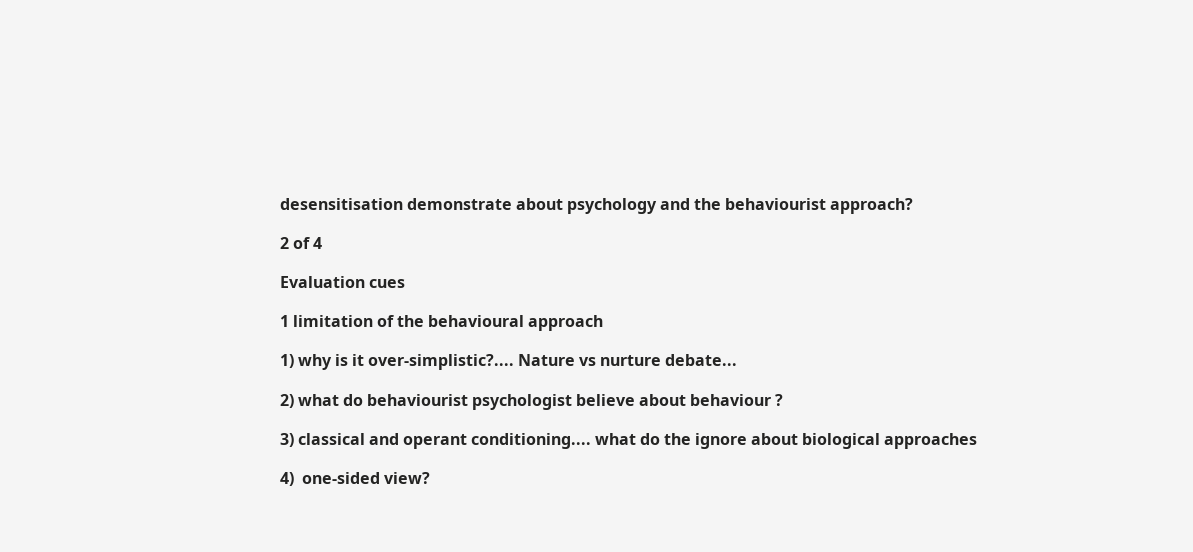desensitisation demonstrate about psychology and the behaviourist approach?

2 of 4

Evaluation cues

1 limitation of the behavioural approach

1) why is it over-simplistic?.... Nature vs nurture debate...

2) what do behaviourist psychologist believe about behaviour ?

3) classical and operant conditioning.... what do the ignore about biological approaches

4)  one-sided view?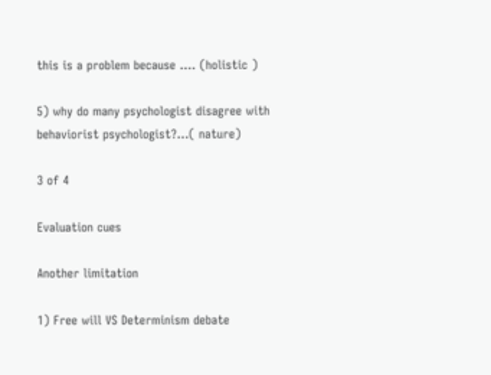this is a problem because .... (holistic )

5) why do many psychologist disagree with behaviorist psychologist?...( nature)

3 of 4

Evaluation cues

Another limitation

1) Free will VS Determinism debate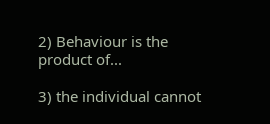2) Behaviour is the product of...

3) the individual cannot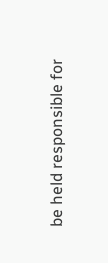be held responsible for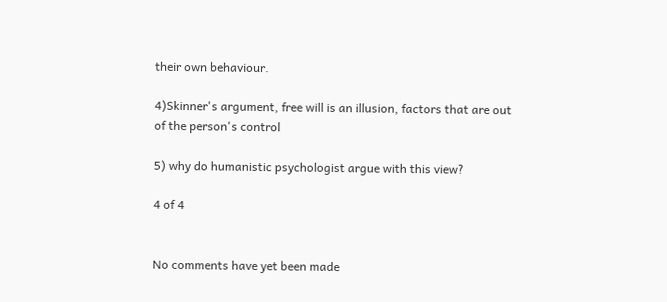their own behaviour.

4)Skinner's argument, free will is an illusion, factors that are out of the person's control

5) why do humanistic psychologist argue with this view?

4 of 4


No comments have yet been made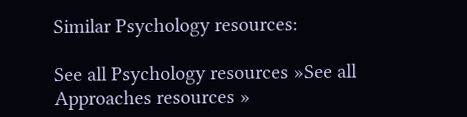Similar Psychology resources:

See all Psychology resources »See all Approaches resources »